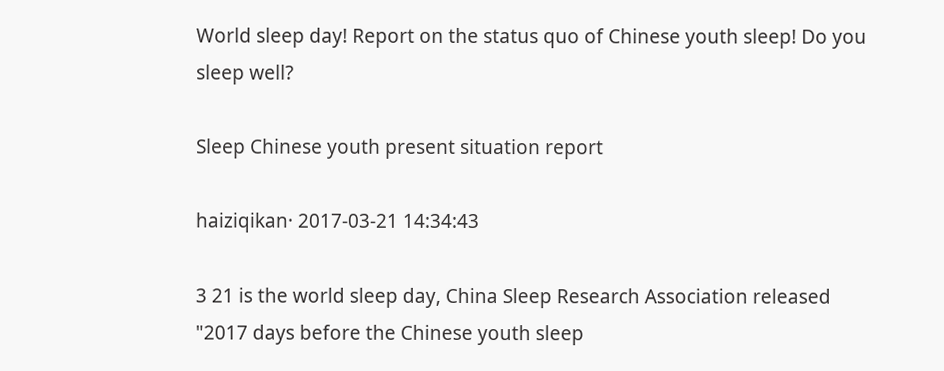World sleep day! Report on the status quo of Chinese youth sleep! Do you sleep well?

Sleep Chinese youth present situation report

haiziqikan· 2017-03-21 14:34:43

3 21 is the world sleep day, China Sleep Research Association released "2017 days before the Chinese youth sleep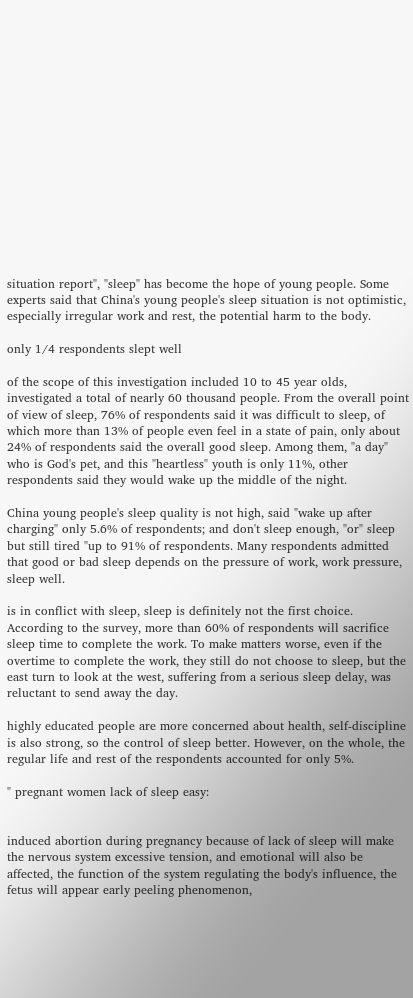situation report", "sleep" has become the hope of young people. Some experts said that China's young people's sleep situation is not optimistic, especially irregular work and rest, the potential harm to the body.

only 1/4 respondents slept well

of the scope of this investigation included 10 to 45 year olds, investigated a total of nearly 60 thousand people. From the overall point of view of sleep, 76% of respondents said it was difficult to sleep, of which more than 13% of people even feel in a state of pain, only about 24% of respondents said the overall good sleep. Among them, "a day" who is God's pet, and this "heartless" youth is only 11%, other respondents said they would wake up the middle of the night.

China young people's sleep quality is not high, said "wake up after charging" only 5.6% of respondents; and don't sleep enough, "or" sleep but still tired "up to 91% of respondents. Many respondents admitted that good or bad sleep depends on the pressure of work, work pressure, sleep well.

is in conflict with sleep, sleep is definitely not the first choice. According to the survey, more than 60% of respondents will sacrifice sleep time to complete the work. To make matters worse, even if the overtime to complete the work, they still do not choose to sleep, but the east turn to look at the west, suffering from a serious sleep delay, was reluctant to send away the day.

highly educated people are more concerned about health, self-discipline is also strong, so the control of sleep better. However, on the whole, the regular life and rest of the respondents accounted for only 5%.

" pregnant women lack of sleep easy:


induced abortion during pregnancy because of lack of sleep will make the nervous system excessive tension, and emotional will also be affected, the function of the system regulating the body's influence, the fetus will appear early peeling phenomenon,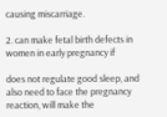causing miscarriage.

2. can make fetal birth defects in women in early pregnancy if

does not regulate good sleep, and also need to face the pregnancy reaction, will make the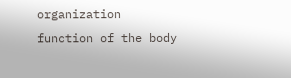organization function of the body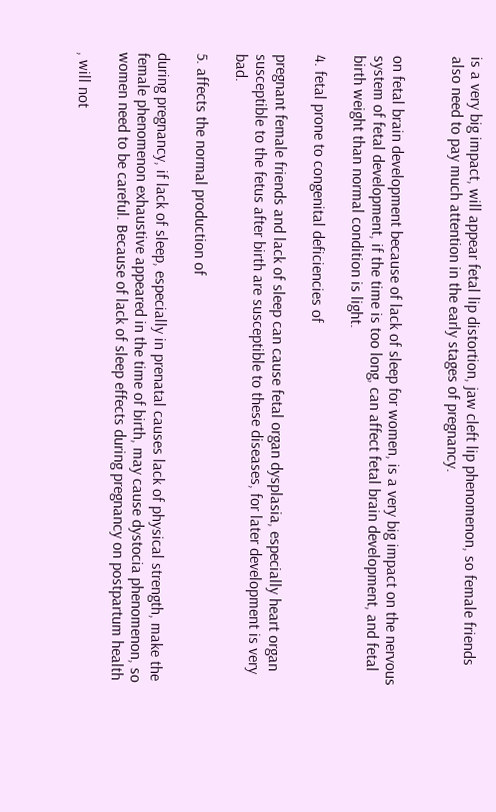is a very big impact, will appear fetal lip distortion, jaw cleft lip phenomenon, so female friends also need to pay much attention in the early stages of pregnancy.


on fetal brain development because of lack of sleep for women, is a very big impact on the nervous system of fetal development, if the time is too long, can affect fetal brain development, and fetal birth weight than normal condition is light.

4. fetal prone to congenital deficiencies of

pregnant female friends and lack of sleep can cause fetal organ dysplasia, especially heart organ susceptible to the fetus after birth are susceptible to these diseases, for later development is very bad.

5. affects the normal production of

during pregnancy, if lack of sleep, especially in prenatal causes lack of physical strength, make the female phenomenon exhaustive appeared in the time of birth, may cause dystocia phenomenon, so women need to be careful. Because of lack of sleep effects during pregnancy on postpartum health

, will not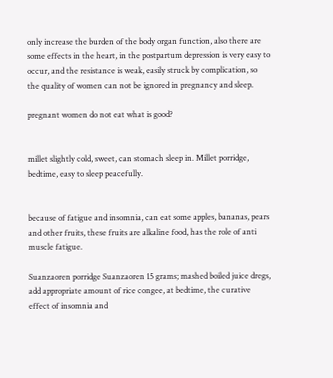only increase the burden of the body organ function, also there are some effects in the heart, in the postpartum depression is very easy to occur, and the resistance is weak, easily struck by complication, so the quality of women can not be ignored in pregnancy and sleep.

pregnant women do not eat what is good?


millet slightly cold, sweet, can stomach sleep in. Millet porridge, bedtime, easy to sleep peacefully.


because of fatigue and insomnia, can eat some apples, bananas, pears and other fruits, these fruits are alkaline food, has the role of anti muscle fatigue.

Suanzaoren porridge Suanzaoren 15 grams; mashed boiled juice dregs, add appropriate amount of rice congee, at bedtime, the curative effect of insomnia and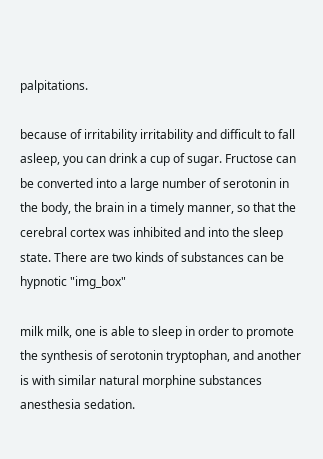palpitations.

because of irritability irritability and difficult to fall asleep, you can drink a cup of sugar. Fructose can be converted into a large number of serotonin in the body, the brain in a timely manner, so that the cerebral cortex was inhibited and into the sleep state. There are two kinds of substances can be hypnotic "img_box"

milk milk, one is able to sleep in order to promote the synthesis of serotonin tryptophan, and another is with similar natural morphine substances anesthesia sedation.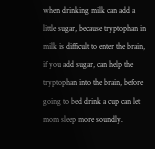when drinking milk can add a little sugar, because tryptophan in milk is difficult to enter the brain, if you add sugar, can help the tryptophan into the brain, before going to bed drink a cup can let mom sleep more soundly.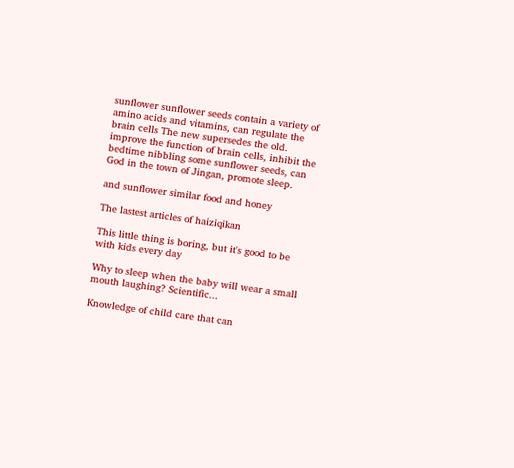sunflower sunflower seeds contain a variety of amino acids and vitamins, can regulate the brain cells The new supersedes the old. improve the function of brain cells, inhibit the bedtime nibbling some sunflower seeds, can God in the town of Jingan, promote sleep.

and sunflower similar food and honey

The lastest articles of haiziqikan

This little thing is boring, but it's good to be with kids every day

Why to sleep when the baby will wear a small mouth laughing? Scientific...

Knowledge of child care that can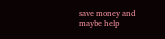save money and maybe help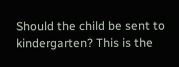Should the child be sent to kindergarten? This is the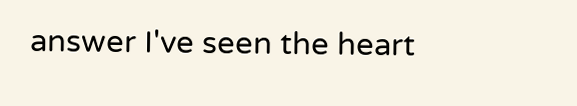answer I've seen the heart